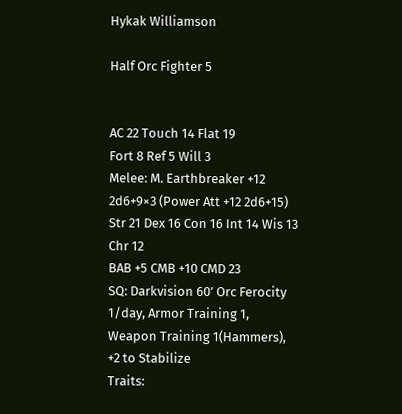Hykak Williamson

Half Orc Fighter 5


AC 22 Touch 14 Flat 19
Fort 8 Ref 5 Will 3
Melee: M. Earthbreaker +12 2d6+9×3 (Power Att +12 2d6+15)
Str 21 Dex 16 Con 16 Int 14 Wis 13 Chr 12
BAB +5 CMB +10 CMD 23
SQ: Darkvision 60’ Orc Ferocity 1/day, Armor Training 1, Weapon Training 1(Hammers), +2 to Stabilize
Traits: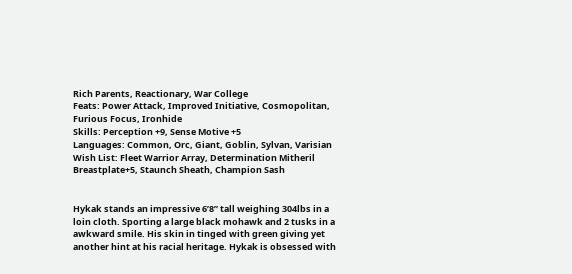Rich Parents, Reactionary, War College
Feats: Power Attack, Improved Initiative, Cosmopolitan, Furious Focus, Ironhide
Skills: Perception +9, Sense Motive +5
Languages: Common, Orc, Giant, Goblin, Sylvan, Varisian
Wish List: Fleet Warrior Array, Determination Mitheril Breastplate+5, Staunch Sheath, Champion Sash


Hykak stands an impressive 6’8” tall weighing 304lbs in a loin cloth. Sporting a large black mohawk and 2 tusks in a awkward smile. His skin in tinged with green giving yet another hint at his racial heritage. Hykak is obsessed with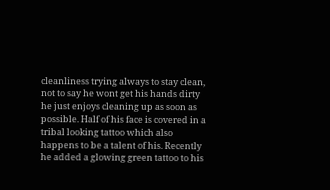cleanliness trying always to stay clean, not to say he wont get his hands dirty he just enjoys cleaning up as soon as possible. Half of his face is covered in a tribal looking tattoo which also happens to be a talent of his. Recently he added a glowing green tattoo to his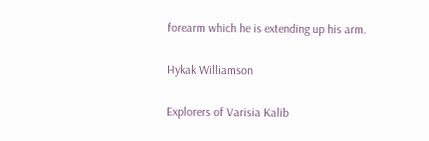forearm which he is extending up his arm.

Hykak Williamson

Explorers of Varisia Kalib